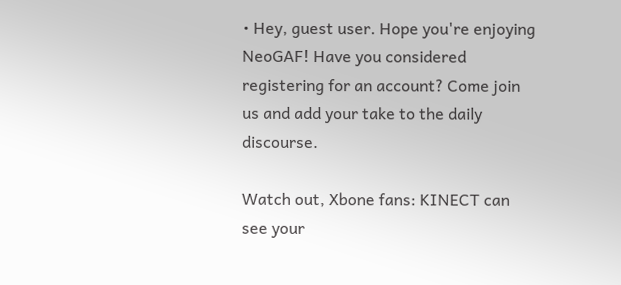• Hey, guest user. Hope you're enjoying NeoGAF! Have you considered registering for an account? Come join us and add your take to the daily discourse.

Watch out, Xbone fans: KINECT can see your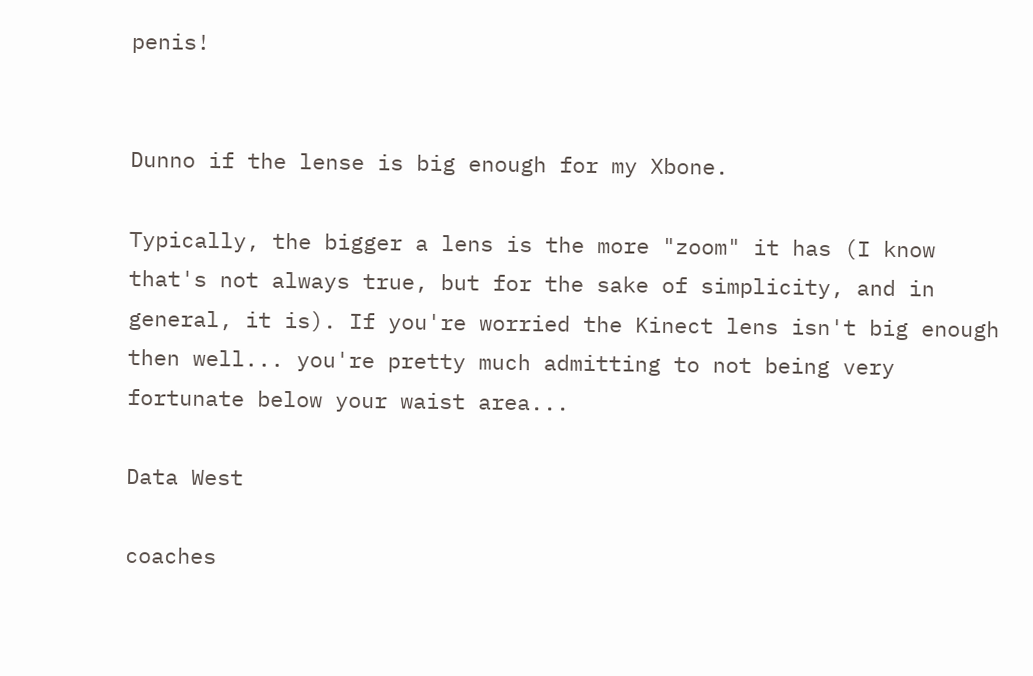penis!


Dunno if the lense is big enough for my Xbone.

Typically, the bigger a lens is the more "zoom" it has (I know that's not always true, but for the sake of simplicity, and in general, it is). If you're worried the Kinect lens isn't big enough then well... you're pretty much admitting to not being very fortunate below your waist area...

Data West

coaches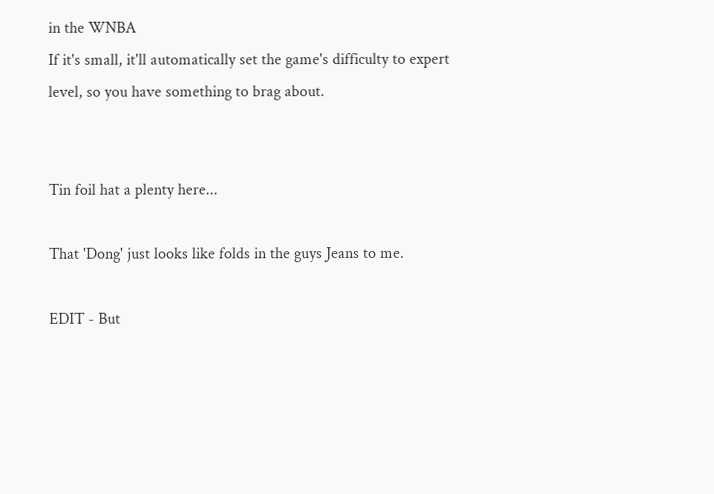in the WNBA
If it's small, it'll automatically set the game's difficulty to expert level, so you have something to brag about.


Tin foil hat a plenty here...

That 'Dong' just looks like folds in the guys Jeans to me.

EDIT - But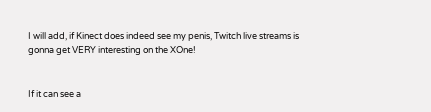I will add, if Kinect does indeed see my penis, Twitch live streams is gonna get VERY interesting on the XOne!


If it can see a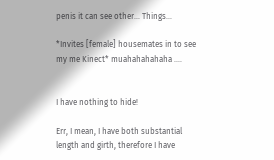penis it can see other... Things...

*Invites [female] housemates in to see my me Kinect* muahahahahaha ....


I have nothing to hide!

Err, I mean, I have both substantial length and girth, therefore I have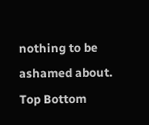nothing to be ashamed about.
Top Bottom